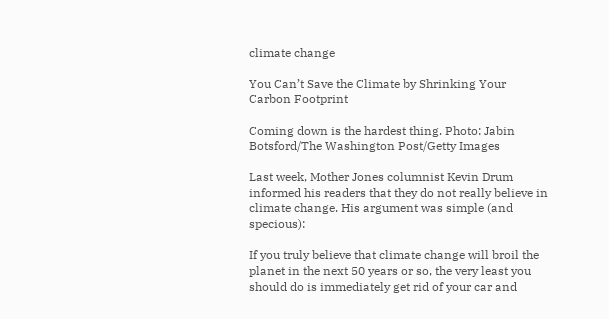climate change

You Can’t Save the Climate by Shrinking Your Carbon Footprint

Coming down is the hardest thing. Photo: Jabin Botsford/The Washington Post/Getty Images

Last week, Mother Jones columnist Kevin Drum informed his readers that they do not really believe in climate change. His argument was simple (and specious):

If you truly believe that climate change will broil the planet in the next 50 years or so, the very least you should do is immediately get rid of your car and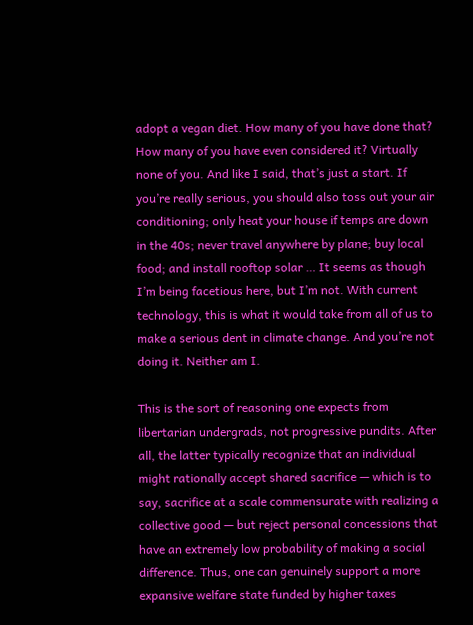adopt a vegan diet. How many of you have done that? How many of you have even considered it? Virtually none of you. And like I said, that’s just a start. If you’re really serious, you should also toss out your air conditioning; only heat your house if temps are down in the 40s; never travel anywhere by plane; buy local food; and install rooftop solar … It seems as though I’m being facetious here, but I’m not. With current technology, this is what it would take from all of us to make a serious dent in climate change. And you’re not doing it. Neither am I.

This is the sort of reasoning one expects from libertarian undergrads, not progressive pundits. After all, the latter typically recognize that an individual might rationally accept shared sacrifice — which is to say, sacrifice at a scale commensurate with realizing a collective good — but reject personal concessions that have an extremely low probability of making a social difference. Thus, one can genuinely support a more expansive welfare state funded by higher taxes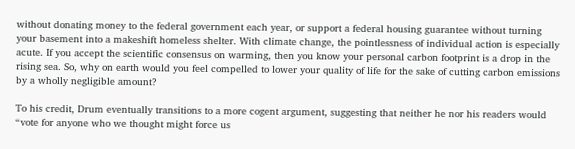without donating money to the federal government each year, or support a federal housing guarantee without turning your basement into a makeshift homeless shelter. With climate change, the pointlessness of individual action is especially acute. If you accept the scientific consensus on warming, then you know your personal carbon footprint is a drop in the rising sea. So, why on earth would you feel compelled to lower your quality of life for the sake of cutting carbon emissions by a wholly negligible amount?

To his credit, Drum eventually transitions to a more cogent argument, suggesting that neither he nor his readers would “vote for anyone who we thought might force us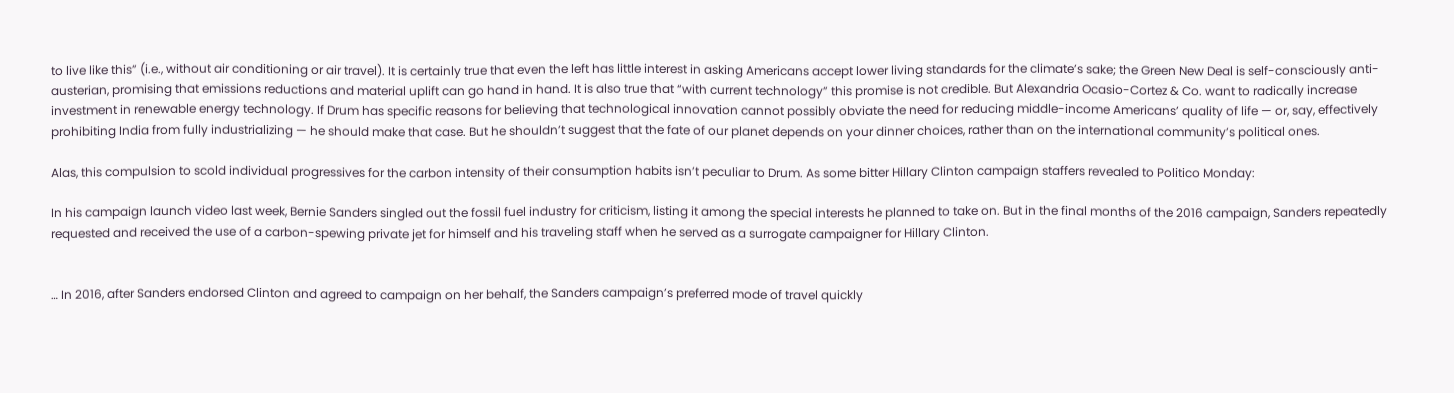to live like this” (i.e., without air conditioning or air travel). It is certainly true that even the left has little interest in asking Americans accept lower living standards for the climate’s sake; the Green New Deal is self-consciously anti-austerian, promising that emissions reductions and material uplift can go hand in hand. It is also true that “with current technology” this promise is not credible. But Alexandria Ocasio-Cortez & Co. want to radically increase investment in renewable energy technology. If Drum has specific reasons for believing that technological innovation cannot possibly obviate the need for reducing middle-income Americans’ quality of life — or, say, effectively prohibiting India from fully industrializing — he should make that case. But he shouldn’t suggest that the fate of our planet depends on your dinner choices, rather than on the international community’s political ones.

Alas, this compulsion to scold individual progressives for the carbon intensity of their consumption habits isn’t peculiar to Drum. As some bitter Hillary Clinton campaign staffers revealed to Politico Monday:

In his campaign launch video last week, Bernie Sanders singled out the fossil fuel industry for criticism, listing it among the special interests he planned to take on. But in the final months of the 2016 campaign, Sanders repeatedly requested and received the use of a carbon-spewing private jet for himself and his traveling staff when he served as a surrogate campaigner for Hillary Clinton.


… In 2016, after Sanders endorsed Clinton and agreed to campaign on her behalf, the Sanders campaign’s preferred mode of travel quickly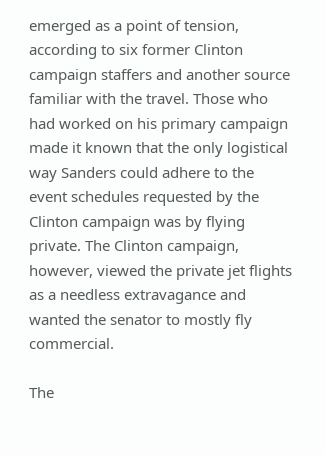emerged as a point of tension, according to six former Clinton campaign staffers and another source familiar with the travel. Those who had worked on his primary campaign made it known that the only logistical way Sanders could adhere to the event schedules requested by the Clinton campaign was by flying private. The Clinton campaign, however, viewed the private jet flights as a needless extravagance and wanted the senator to mostly fly commercial.

The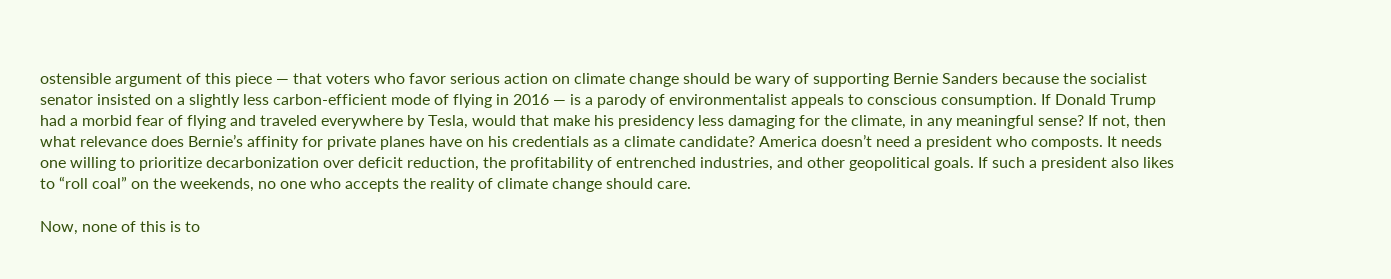ostensible argument of this piece — that voters who favor serious action on climate change should be wary of supporting Bernie Sanders because the socialist senator insisted on a slightly less carbon-efficient mode of flying in 2016 — is a parody of environmentalist appeals to conscious consumption. If Donald Trump had a morbid fear of flying and traveled everywhere by Tesla, would that make his presidency less damaging for the climate, in any meaningful sense? If not, then what relevance does Bernie’s affinity for private planes have on his credentials as a climate candidate? America doesn’t need a president who composts. It needs one willing to prioritize decarbonization over deficit reduction, the profitability of entrenched industries, and other geopolitical goals. If such a president also likes to “roll coal” on the weekends, no one who accepts the reality of climate change should care.

Now, none of this is to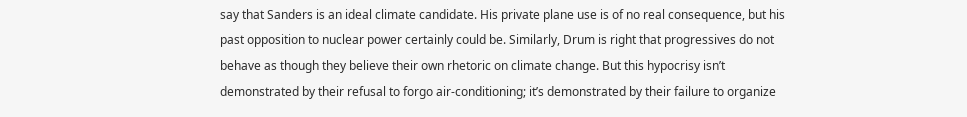say that Sanders is an ideal climate candidate. His private plane use is of no real consequence, but his past opposition to nuclear power certainly could be. Similarly, Drum is right that progressives do not behave as though they believe their own rhetoric on climate change. But this hypocrisy isn’t demonstrated by their refusal to forgo air-conditioning; it’s demonstrated by their failure to organize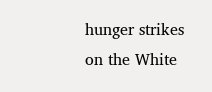hunger strikes on the White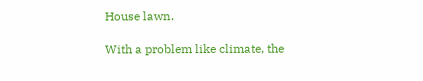House lawn.

With a problem like climate, the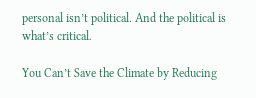personal isn’t political. And the political is what’s critical.

You Can’t Save the Climate by Reducing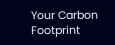Your Carbon Footprint